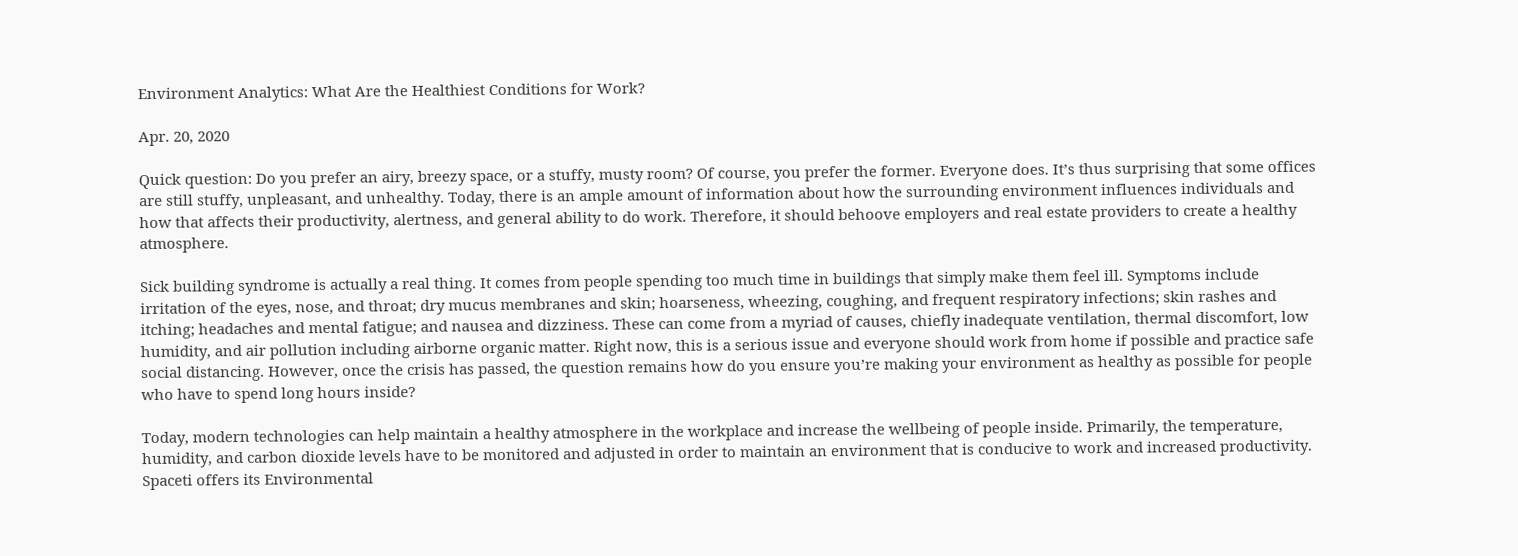Environment Analytics: What Are the Healthiest Conditions for Work?

Apr. 20, 2020

Quick question: Do you prefer an airy, breezy space, or a stuffy, musty room? Of course, you prefer the former. Everyone does. It’s thus surprising that some offices are still stuffy, unpleasant, and unhealthy. Today, there is an ample amount of information about how the surrounding environment influences individuals and how that affects their productivity, alertness, and general ability to do work. Therefore, it should behoove employers and real estate providers to create a healthy atmosphere.

Sick building syndrome is actually a real thing. It comes from people spending too much time in buildings that simply make them feel ill. Symptoms include irritation of the eyes, nose, and throat; dry mucus membranes and skin; hoarseness, wheezing, coughing, and frequent respiratory infections; skin rashes and itching; headaches and mental fatigue; and nausea and dizziness. These can come from a myriad of causes, chiefly inadequate ventilation, thermal discomfort, low humidity, and air pollution including airborne organic matter. Right now, this is a serious issue and everyone should work from home if possible and practice safe social distancing. However, once the crisis has passed, the question remains how do you ensure you’re making your environment as healthy as possible for people who have to spend long hours inside?

Today, modern technologies can help maintain a healthy atmosphere in the workplace and increase the wellbeing of people inside. Primarily, the temperature, humidity, and carbon dioxide levels have to be monitored and adjusted in order to maintain an environment that is conducive to work and increased productivity. Spaceti offers its Environmental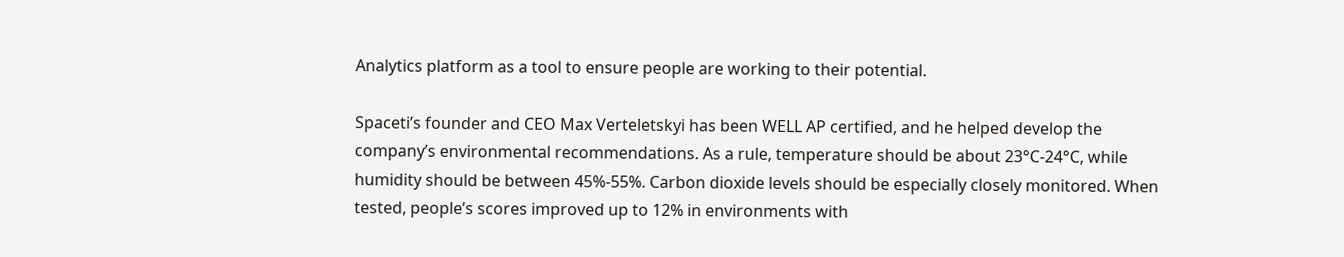Analytics platform as a tool to ensure people are working to their potential.

Spaceti’s founder and CEO Max Verteletskyi has been WELL AP certified, and he helped develop the company’s environmental recommendations. As a rule, temperature should be about 23°C-24°C, while humidity should be between 45%-55%. Carbon dioxide levels should be especially closely monitored. When tested, people’s scores improved up to 12% in environments with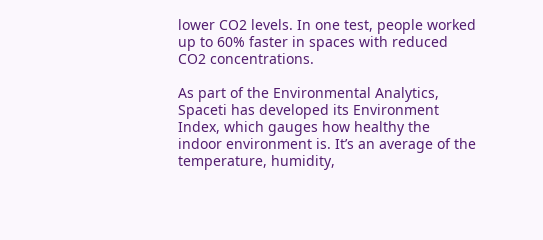lower CO2 levels. In one test, people worked up to 60% faster in spaces with reduced CO2 concentrations.

As part of the Environmental Analytics, Spaceti has developed its Environment Index, which gauges how healthy the indoor environment is. It’s an average of the temperature, humidity,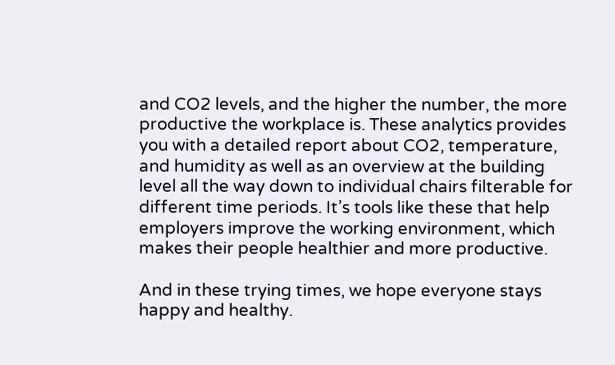and CO2 levels, and the higher the number, the more productive the workplace is. These analytics provides you with a detailed report about CO2, temperature, and humidity as well as an overview at the building level all the way down to individual chairs filterable for different time periods. It’s tools like these that help employers improve the working environment, which makes their people healthier and more productive.

And in these trying times, we hope everyone stays happy and healthy.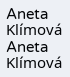Aneta Klímová
Aneta Klímová